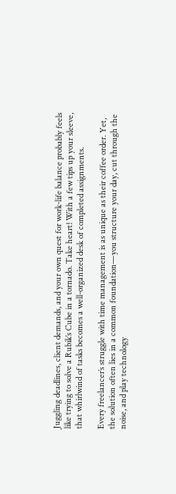Juggling deadlines, client demands, and your own quest for work-life balance probably feels like trying to solve a Rubik’s Cube in a tornado. Take heart! With a few tips up your sleeve, that whirlwind of tasks becomes a well-organized desk of completed assignments.

Every freelancer’s struggle with time management is as unique as their coffee order. Yet, the solution often lies in a common foundation—you structure your day, cut through the noise, and play technology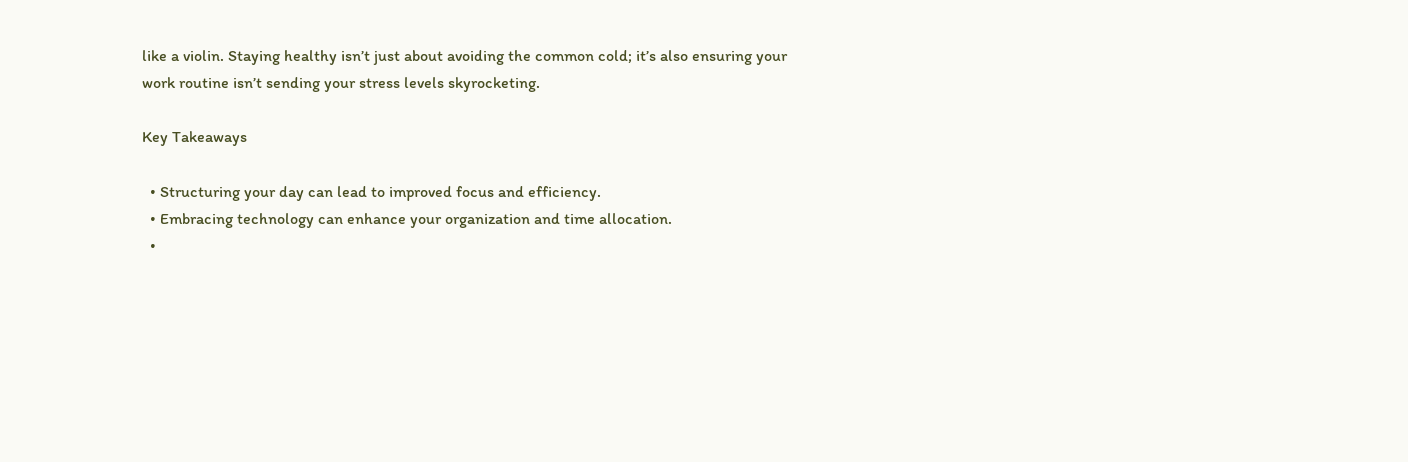like a violin. Staying healthy isn’t just about avoiding the common cold; it’s also ensuring your work routine isn’t sending your stress levels skyrocketing.

Key Takeaways

  • Structuring your day can lead to improved focus and efficiency.
  • Embracing technology can enhance your organization and time allocation.
  •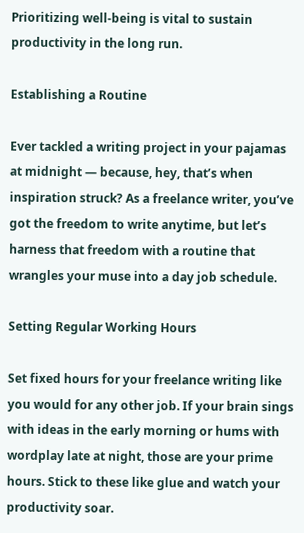Prioritizing well-being is vital to sustain productivity in the long run.

Establishing a Routine

Ever tackled a writing project in your pajamas at midnight — because, hey, that’s when inspiration struck? As a freelance writer, you’ve got the freedom to write anytime, but let’s harness that freedom with a routine that wrangles your muse into a day job schedule.

Setting Regular Working Hours

Set fixed hours for your freelance writing like you would for any other job. If your brain sings with ideas in the early morning or hums with wordplay late at night, those are your prime hours. Stick to these like glue and watch your productivity soar.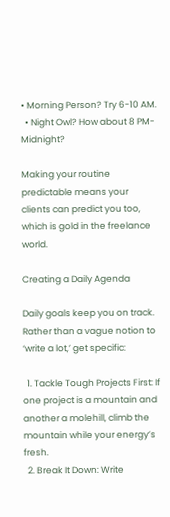• Morning Person? Try 6-10 AM.
  • Night Owl? How about 8 PM-Midnight?

Making your routine predictable means your clients can predict you too, which is gold in the freelance world.

Creating a Daily Agenda

Daily goals keep you on track. Rather than a vague notion to ‘write a lot,’ get specific:

  1. Tackle Tough Projects First: If one project is a mountain and another a molehill, climb the mountain while your energy’s fresh.
  2. Break It Down: Write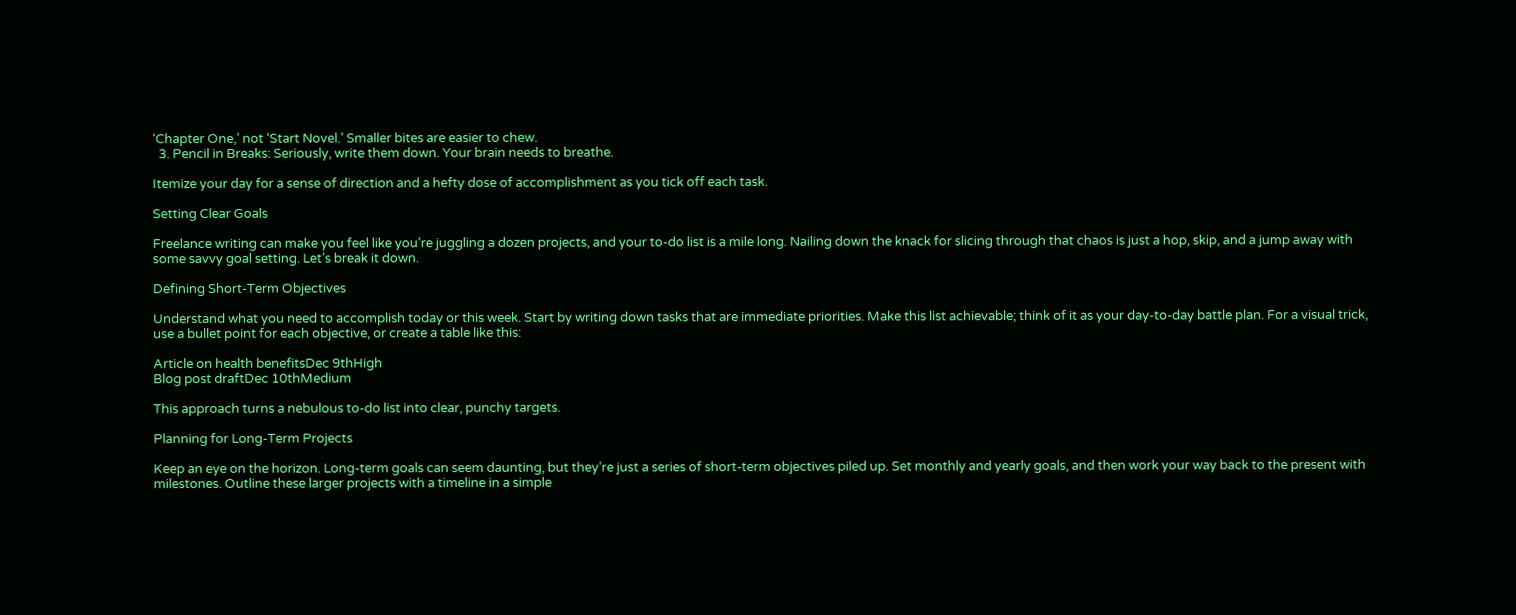‘Chapter One,’ not ‘Start Novel.’ Smaller bites are easier to chew.
  3. Pencil in Breaks: Seriously, write them down. Your brain needs to breathe.

Itemize your day for a sense of direction and a hefty dose of accomplishment as you tick off each task.

Setting Clear Goals

Freelance writing can make you feel like you’re juggling a dozen projects, and your to-do list is a mile long. Nailing down the knack for slicing through that chaos is just a hop, skip, and a jump away with some savvy goal setting. Let’s break it down.

Defining Short-Term Objectives

Understand what you need to accomplish today or this week. Start by writing down tasks that are immediate priorities. Make this list achievable; think of it as your day-to-day battle plan. For a visual trick, use a bullet point for each objective, or create a table like this:

Article on health benefitsDec 9thHigh
Blog post draftDec 10thMedium

This approach turns a nebulous to-do list into clear, punchy targets.

Planning for Long-Term Projects

Keep an eye on the horizon. Long-term goals can seem daunting, but they’re just a series of short-term objectives piled up. Set monthly and yearly goals, and then work your way back to the present with milestones. Outline these larger projects with a timeline in a simple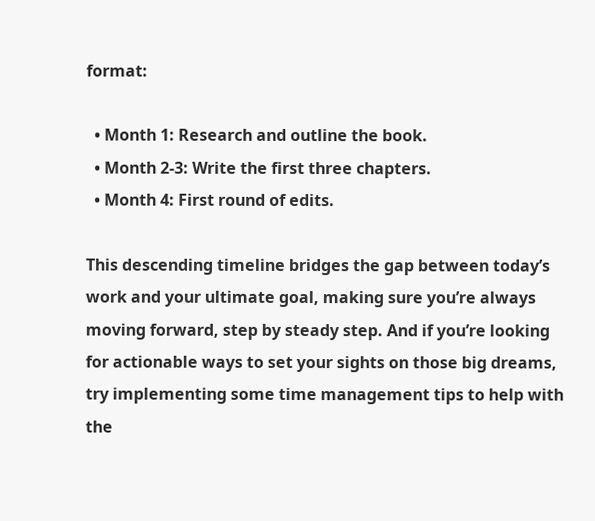format:

  • Month 1: Research and outline the book.
  • Month 2-3: Write the first three chapters.
  • Month 4: First round of edits.

This descending timeline bridges the gap between today’s work and your ultimate goal, making sure you’re always moving forward, step by steady step. And if you’re looking for actionable ways to set your sights on those big dreams, try implementing some time management tips to help with the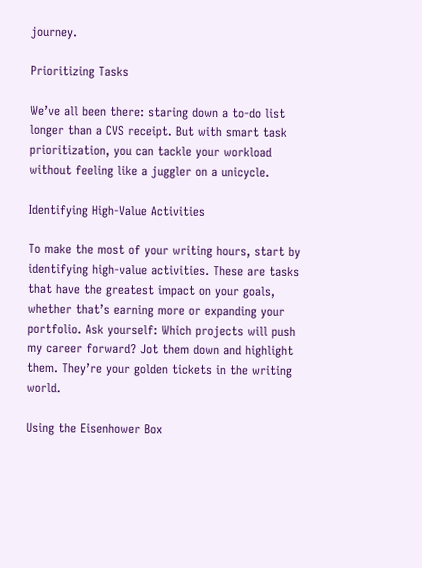journey.

Prioritizing Tasks

We’ve all been there: staring down a to-do list longer than a CVS receipt. But with smart task prioritization, you can tackle your workload without feeling like a juggler on a unicycle.

Identifying High-Value Activities

To make the most of your writing hours, start by identifying high-value activities. These are tasks that have the greatest impact on your goals, whether that’s earning more or expanding your portfolio. Ask yourself: Which projects will push my career forward? Jot them down and highlight them. They’re your golden tickets in the writing world.

Using the Eisenhower Box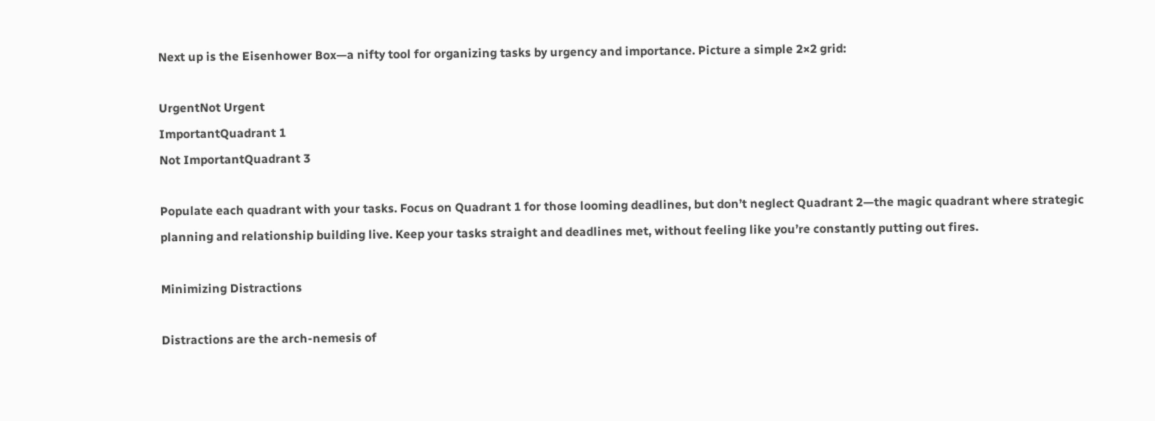Next up is the Eisenhower Box—a nifty tool for organizing tasks by urgency and importance. Picture a simple 2×2 grid:

UrgentNot Urgent
ImportantQuadrant 1
Not ImportantQuadrant 3

Populate each quadrant with your tasks. Focus on Quadrant 1 for those looming deadlines, but don’t neglect Quadrant 2—the magic quadrant where strategic planning and relationship building live. Keep your tasks straight and deadlines met, without feeling like you’re constantly putting out fires.

Minimizing Distractions

Distractions are the arch-nemesis of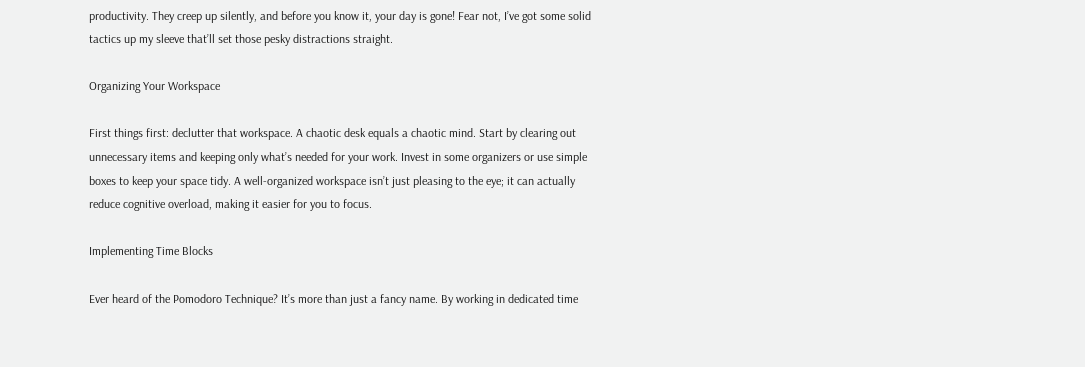productivity. They creep up silently, and before you know it, your day is gone! Fear not, I’ve got some solid tactics up my sleeve that’ll set those pesky distractions straight.

Organizing Your Workspace

First things first: declutter that workspace. A chaotic desk equals a chaotic mind. Start by clearing out unnecessary items and keeping only what’s needed for your work. Invest in some organizers or use simple boxes to keep your space tidy. A well-organized workspace isn’t just pleasing to the eye; it can actually reduce cognitive overload, making it easier for you to focus.

Implementing Time Blocks

Ever heard of the Pomodoro Technique? It’s more than just a fancy name. By working in dedicated time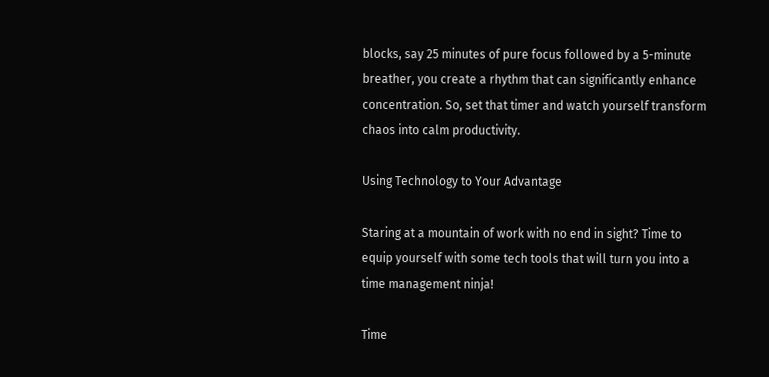blocks, say 25 minutes of pure focus followed by a 5-minute breather, you create a rhythm that can significantly enhance concentration. So, set that timer and watch yourself transform chaos into calm productivity.

Using Technology to Your Advantage

Staring at a mountain of work with no end in sight? Time to equip yourself with some tech tools that will turn you into a time management ninja!

Time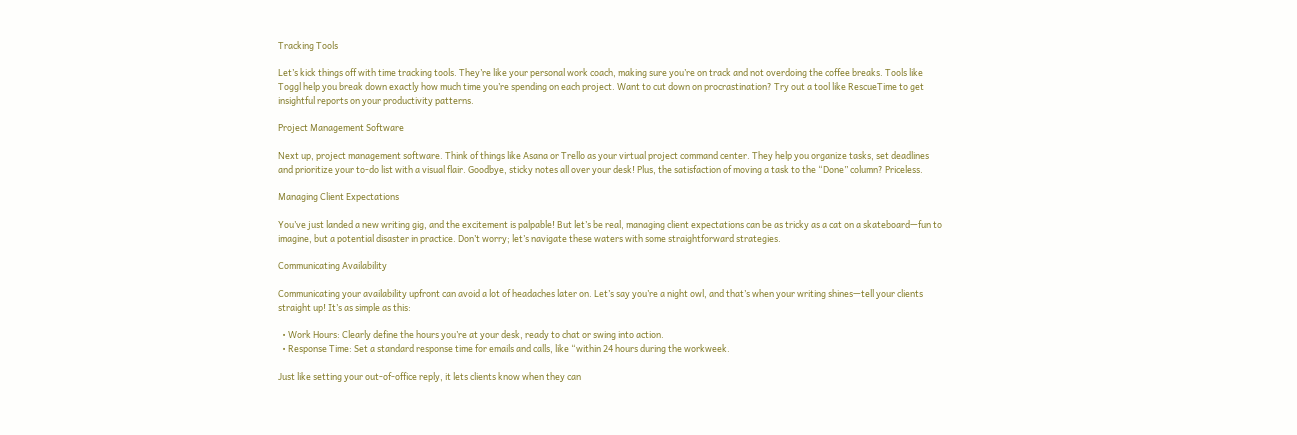Tracking Tools

Let’s kick things off with time tracking tools. They’re like your personal work coach, making sure you’re on track and not overdoing the coffee breaks. Tools like Toggl help you break down exactly how much time you’re spending on each project. Want to cut down on procrastination? Try out a tool like RescueTime to get insightful reports on your productivity patterns.

Project Management Software

Next up, project management software. Think of things like Asana or Trello as your virtual project command center. They help you organize tasks, set deadlines and prioritize your to-do list with a visual flair. Goodbye, sticky notes all over your desk! Plus, the satisfaction of moving a task to the “Done” column? Priceless.

Managing Client Expectations

You’ve just landed a new writing gig, and the excitement is palpable! But let’s be real, managing client expectations can be as tricky as a cat on a skateboard—fun to imagine, but a potential disaster in practice. Don’t worry; let’s navigate these waters with some straightforward strategies.

Communicating Availability

Communicating your availability upfront can avoid a lot of headaches later on. Let’s say you’re a night owl, and that’s when your writing shines—tell your clients straight up! It’s as simple as this:

  • Work Hours: Clearly define the hours you’re at your desk, ready to chat or swing into action.
  • Response Time: Set a standard response time for emails and calls, like “within 24 hours during the workweek.

Just like setting your out-of-office reply, it lets clients know when they can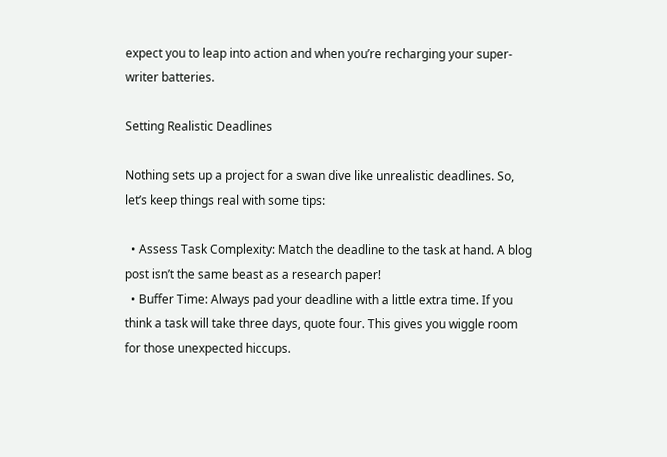expect you to leap into action and when you’re recharging your super-writer batteries.

Setting Realistic Deadlines

Nothing sets up a project for a swan dive like unrealistic deadlines. So, let’s keep things real with some tips:

  • Assess Task Complexity: Match the deadline to the task at hand. A blog post isn’t the same beast as a research paper!
  • Buffer Time: Always pad your deadline with a little extra time. If you think a task will take three days, quote four. This gives you wiggle room for those unexpected hiccups.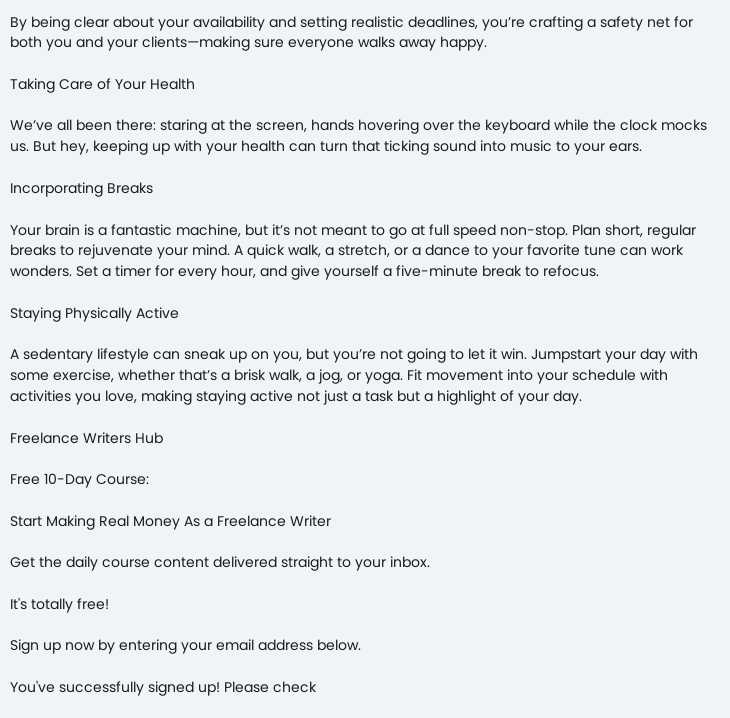By being clear about your availability and setting realistic deadlines, you’re crafting a safety net for both you and your clients—making sure everyone walks away happy.

Taking Care of Your Health

We’ve all been there: staring at the screen, hands hovering over the keyboard while the clock mocks us. But hey, keeping up with your health can turn that ticking sound into music to your ears.

Incorporating Breaks

Your brain is a fantastic machine, but it’s not meant to go at full speed non-stop. Plan short, regular breaks to rejuvenate your mind. A quick walk, a stretch, or a dance to your favorite tune can work wonders. Set a timer for every hour, and give yourself a five-minute break to refocus.

Staying Physically Active

A sedentary lifestyle can sneak up on you, but you’re not going to let it win. Jumpstart your day with some exercise, whether that’s a brisk walk, a jog, or yoga. Fit movement into your schedule with activities you love, making staying active not just a task but a highlight of your day.

Freelance Writers Hub

Free 10-Day Course:

Start Making Real Money As a Freelance Writer

Get the daily course content delivered straight to your inbox.

It's totally free!

Sign up now by entering your email address below.

You've successfully signed up! Please check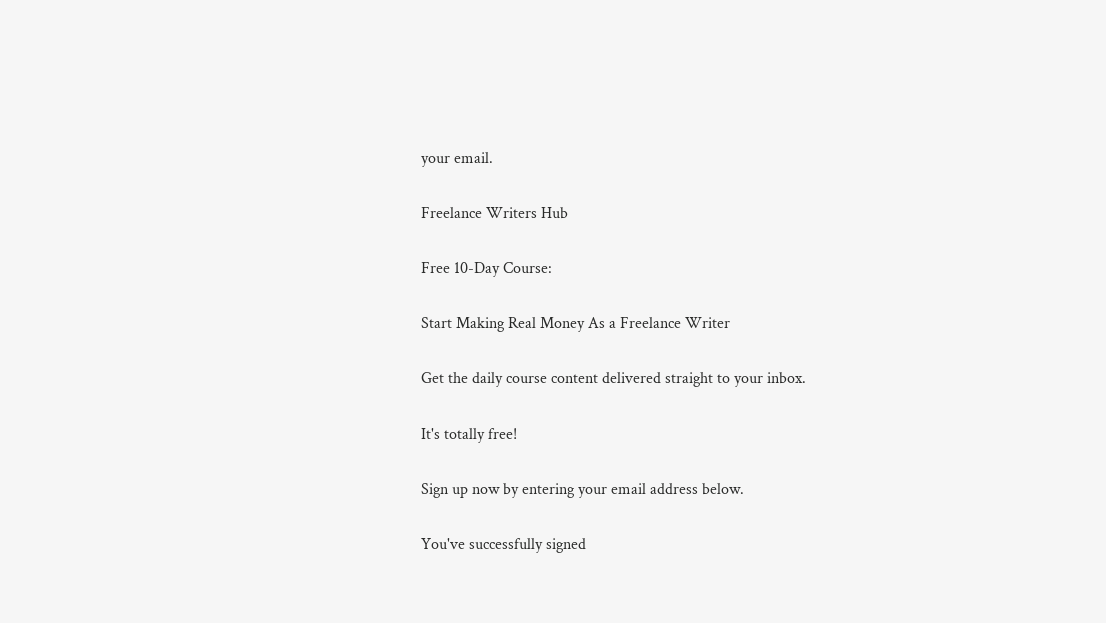your email.

Freelance Writers Hub

Free 10-Day Course:

Start Making Real Money As a Freelance Writer

Get the daily course content delivered straight to your inbox.

It's totally free!

Sign up now by entering your email address below.

You've successfully signed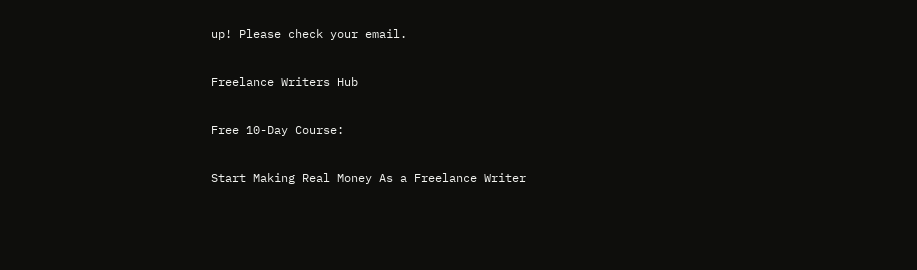up! Please check your email.

Freelance Writers Hub

Free 10-Day Course:

Start Making Real Money As a Freelance Writer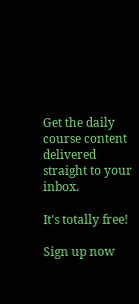Get the daily course content delivered straight to your inbox.

It's totally free!

Sign up now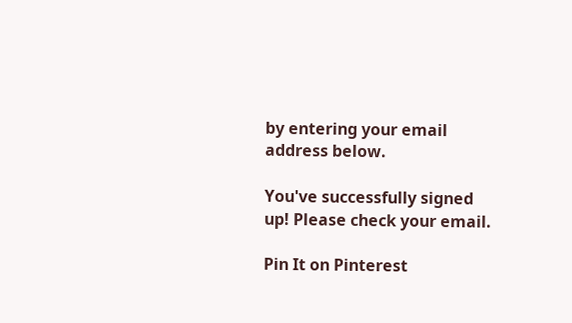by entering your email address below.

You've successfully signed up! Please check your email.

Pin It on Pinterest